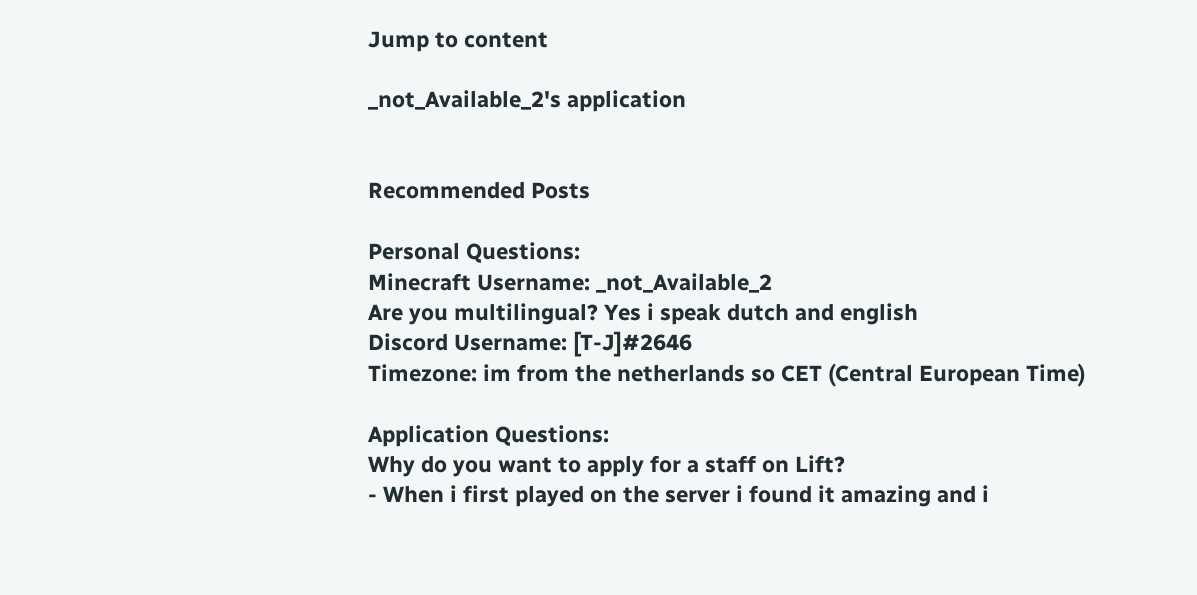Jump to content

_not_Available_2's application


Recommended Posts

Personal Questions:
Minecraft Username: _not_Available_2
Are you multilingual? Yes i speak dutch and english
Discord Username: [T-J]#2646
Timezone: im from the netherlands so CET (Central European Time)

Application Questions:
Why do you want to apply for a staff on Lift?
- When i first played on the server i found it amazing and i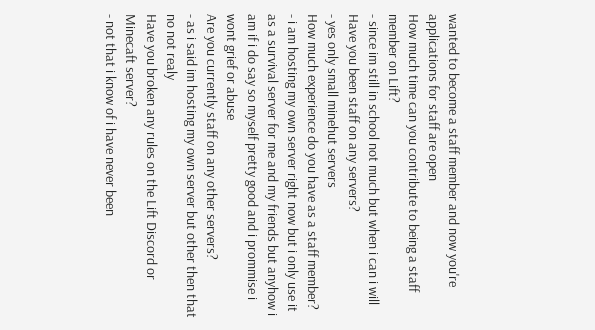wanted to become a staff member and now you're applications for staff are open
How much time can you contribute to being a staff member on Lift?
- since im still in school not much but when i can i will
Have you been staff on any servers?
- yes only small minehut servers
How much experience do you have as a staff member?
- i am hosting my own server right now but i only use it as a survival server for me and my friends but anyhow i am if i do say so myself pretty good and i prommise i wont grief or abuse
Are you currently staff on any other servers?
- as i said im hosting my own server but other then that no not realy
Have you broken any rules on the Lift Discord or Minecaft server?
- not that i know of i have never been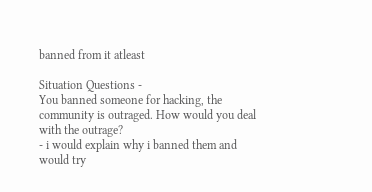banned from it atleast

Situation Questions -
You banned someone for hacking, the community is outraged. How would you deal with the outrage?
- i would explain why i banned them and would try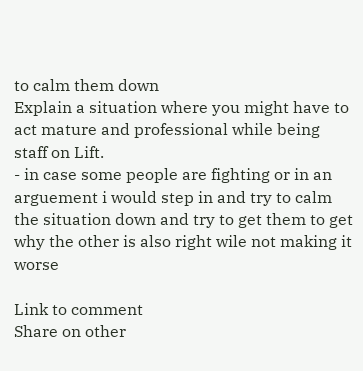to calm them down
Explain a situation where you might have to act mature and professional while being staff on Lift.
- in case some people are fighting or in an arguement i would step in and try to calm the situation down and try to get them to get why the other is also right wile not making it worse

Link to comment
Share on other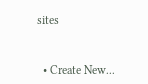sites


  • Create New...